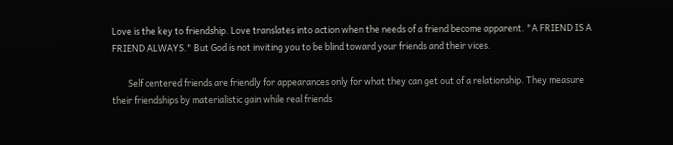Love is the key to friendship. Love translates into action when the needs of a friend become apparent. "A FRIEND IS A FRIEND ALWAYS." But God is not inviting you to be blind toward your friends and their vices.

        Self centered friends are friendly for appearances only for what they can get out of a relationship. They measure their friendships by materialistic gain while real friends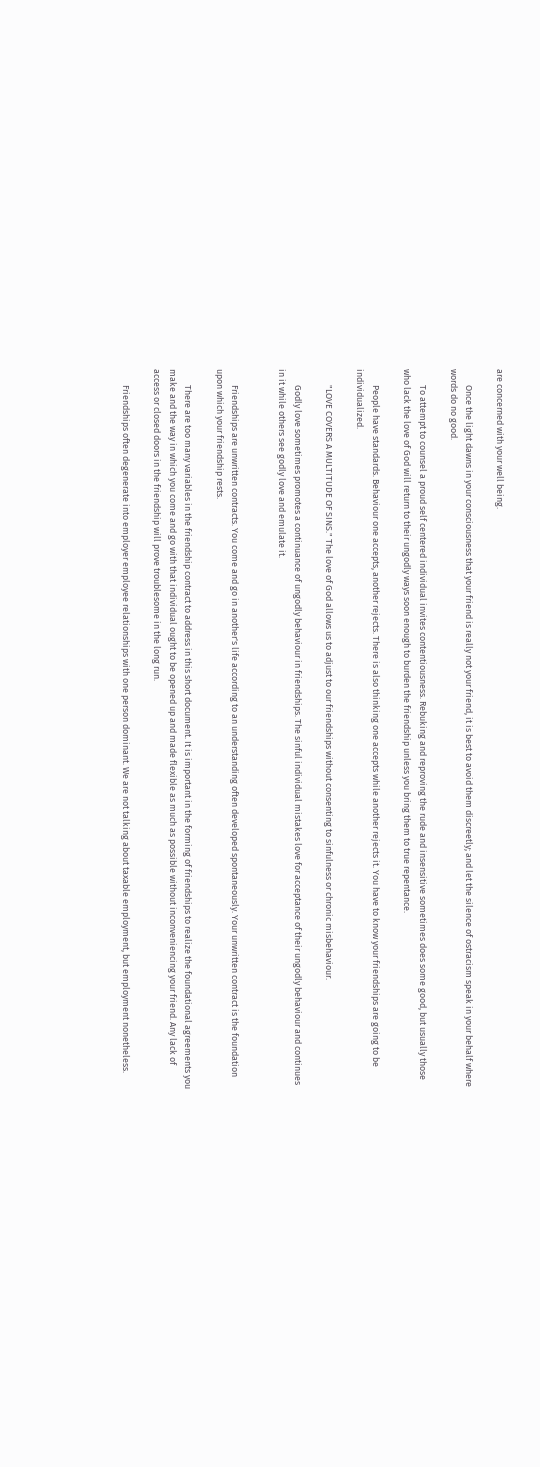are concerned with your well being.

        Once the light dawns in your consciousness that your friend is really not your friend, it is best to avoid them discreetly; and let the silence of ostracism speak in your behalf where words do no good.

        To attempt to counsel a proud self centered individual invites contentiousness. Rebuking and reproving the rude and insensitive sometimes does some good, but usually those who lack the love of God will return to their ungodly ways soon enough to burden the friendship unless you bring them to true repentance.

        People have standards. Behaviour one accepts, another rejects. There is also thinking one accepts while another rejects it. You have to know your friendships are going to be individualized.

        "LOVE COVERS A MULTITUDE OF SINS." The love of God allows us to adjust to our friendships without consenting to sinfulness or chronic misbehaviour.

        Godly love sometimes promotes a continuance of ungodly behaviour in friendships. The sinful individual mistakes love for acceptance of their ungodly behaviour and continues in it while others see godly love and emulate it.


        Friendships are unwritten contracts. You come and go in another's life according to an understanding often developed spontaneously. Your unwritten contract is the foundation upon which your friendship rests.

        There are too many variables in the friendship contract to address in this short document. It is important in the forming of friendships to realize the foundational agreements you make and the way in which you come and go with that individual ought to be opened up and made flexible as much as possible without inconveniencing your friend. Any lack of access or closed doors in the friendship will prove troublesome in the long run.

        Friendships often degenerate into employer employee relationships with one person dominant. We are not talking about taxable employment, but employment nonetheless.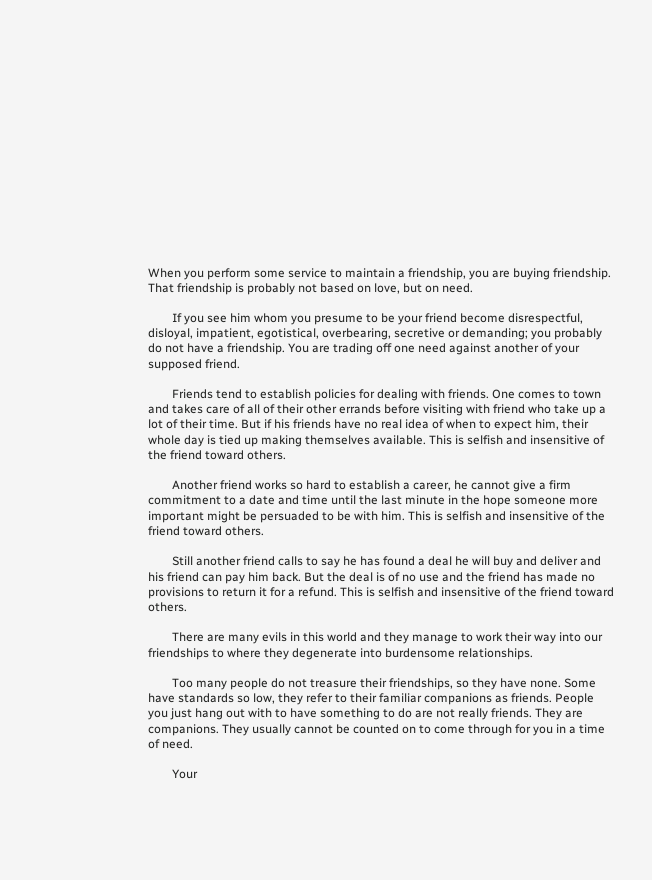When you perform some service to maintain a friendship, you are buying friendship. That friendship is probably not based on love, but on need.

        If you see him whom you presume to be your friend become disrespectful, disloyal, impatient, egotistical, overbearing, secretive or demanding; you probably do not have a friendship. You are trading off one need against another of your supposed friend.

        Friends tend to establish policies for dealing with friends. One comes to town and takes care of all of their other errands before visiting with friend who take up a lot of their time. But if his friends have no real idea of when to expect him, their whole day is tied up making themselves available. This is selfish and insensitive of the friend toward others.

        Another friend works so hard to establish a career, he cannot give a firm commitment to a date and time until the last minute in the hope someone more important might be persuaded to be with him. This is selfish and insensitive of the friend toward others.

        Still another friend calls to say he has found a deal he will buy and deliver and his friend can pay him back. But the deal is of no use and the friend has made no provisions to return it for a refund. This is selfish and insensitive of the friend toward others.

        There are many evils in this world and they manage to work their way into our friendships to where they degenerate into burdensome relationships.

        Too many people do not treasure their friendships, so they have none. Some have standards so low, they refer to their familiar companions as friends. People you just hang out with to have something to do are not really friends. They are companions. They usually cannot be counted on to come through for you in a time of need.

        Your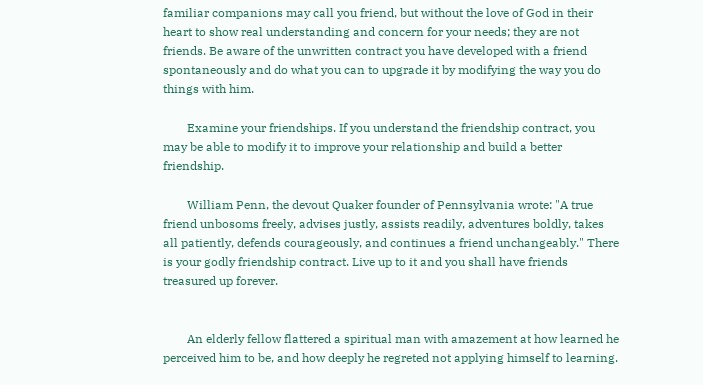familiar companions may call you friend, but without the love of God in their heart to show real understanding and concern for your needs; they are not friends. Be aware of the unwritten contract you have developed with a friend spontaneously and do what you can to upgrade it by modifying the way you do things with him.

        Examine your friendships. If you understand the friendship contract, you may be able to modify it to improve your relationship and build a better friendship.

        William Penn, the devout Quaker founder of Pennsylvania wrote: "A true friend unbosoms freely, advises justly, assists readily, adventures boldly, takes all patiently, defends courageously, and continues a friend unchangeably." There is your godly friendship contract. Live up to it and you shall have friends treasured up forever.


        An elderly fellow flattered a spiritual man with amazement at how learned he perceived him to be, and how deeply he regreted not applying himself to learning.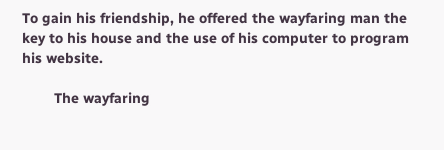To gain his friendship, he offered the wayfaring man the key to his house and the use of his computer to program his website.

        The wayfaring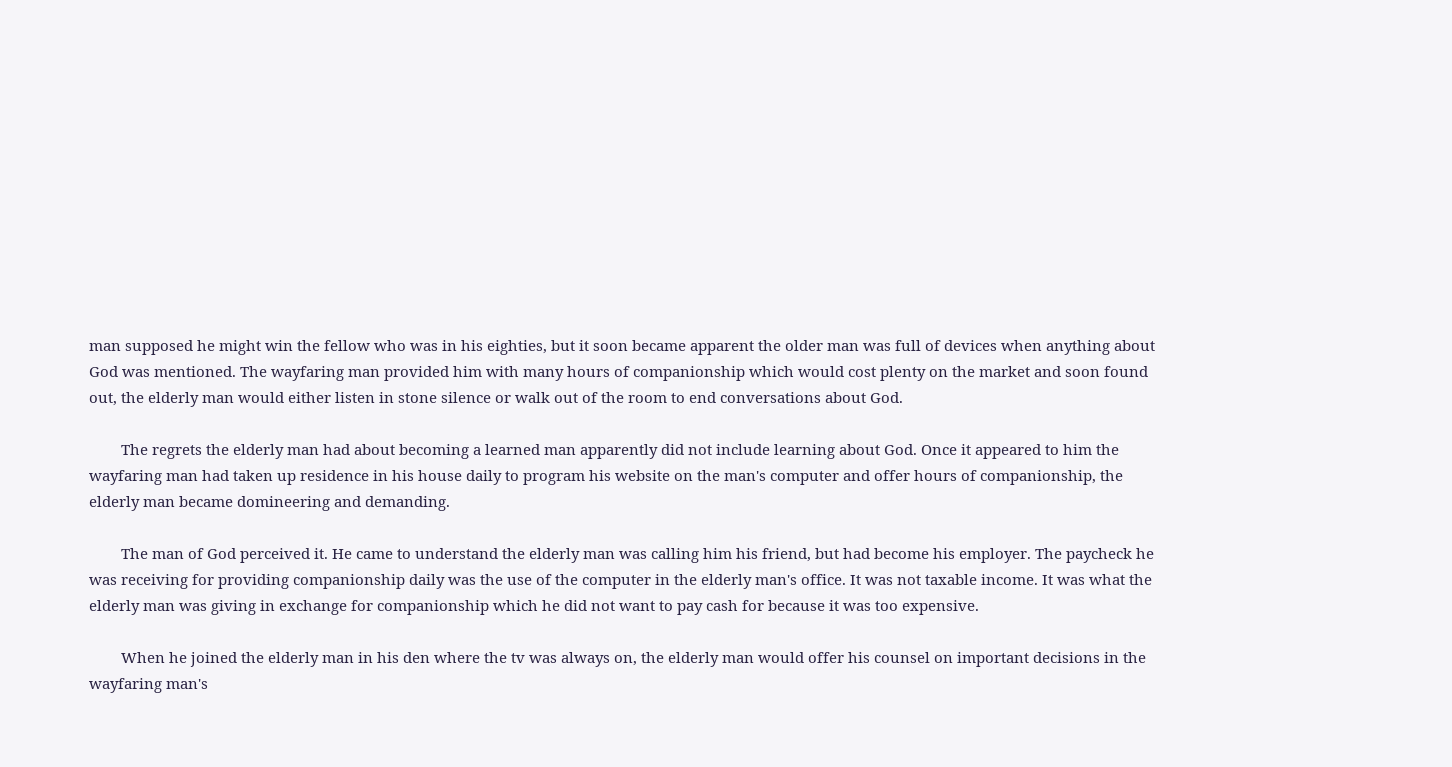man supposed he might win the fellow who was in his eighties, but it soon became apparent the older man was full of devices when anything about God was mentioned. The wayfaring man provided him with many hours of companionship which would cost plenty on the market and soon found out, the elderly man would either listen in stone silence or walk out of the room to end conversations about God.

        The regrets the elderly man had about becoming a learned man apparently did not include learning about God. Once it appeared to him the wayfaring man had taken up residence in his house daily to program his website on the man's computer and offer hours of companionship, the elderly man became domineering and demanding.

        The man of God perceived it. He came to understand the elderly man was calling him his friend, but had become his employer. The paycheck he was receiving for providing companionship daily was the use of the computer in the elderly man's office. It was not taxable income. It was what the elderly man was giving in exchange for companionship which he did not want to pay cash for because it was too expensive.

        When he joined the elderly man in his den where the tv was always on, the elderly man would offer his counsel on important decisions in the wayfaring man's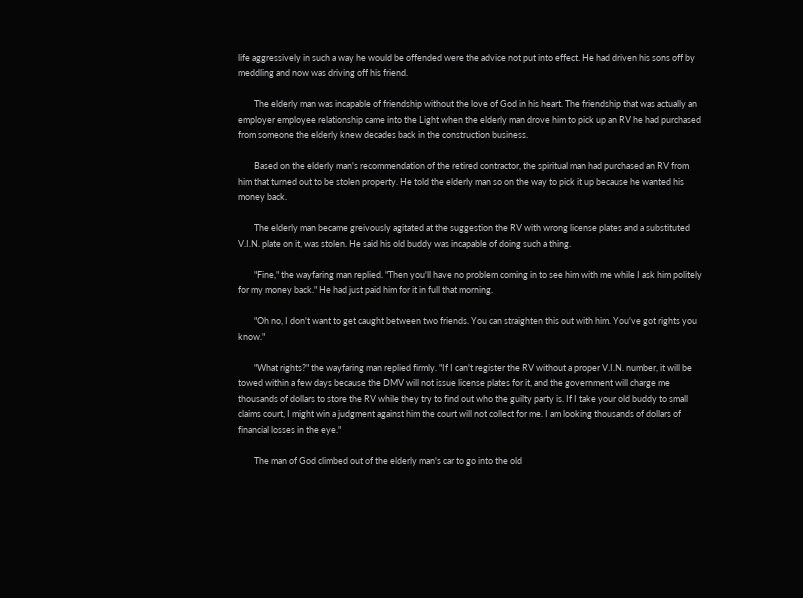life aggressively in such a way he would be offended were the advice not put into effect. He had driven his sons off by meddling and now was driving off his friend.

        The elderly man was incapable of friendship without the love of God in his heart. The friendship that was actually an employer employee relationship came into the Light when the elderly man drove him to pick up an RV he had purchased from someone the elderly knew decades back in the construction business.

        Based on the elderly man's recommendation of the retired contractor, the spiritual man had purchased an RV from him that turned out to be stolen property. He told the elderly man so on the way to pick it up because he wanted his money back.

        The elderly man became greivously agitated at the suggestion the RV with wrong license plates and a substituted V.I.N. plate on it, was stolen. He said his old buddy was incapable of doing such a thing.

        "Fine," the wayfaring man replied. "Then you'll have no problem coming in to see him with me while I ask him politely for my money back." He had just paid him for it in full that morning.

        "Oh no, I don't want to get caught between two friends. You can straighten this out with him. You've got rights you know."

        "What rights?" the wayfaring man replied firmly. "If I can't register the RV without a proper V.I.N. number, it will be towed within a few days because the DMV will not issue license plates for it, and the government will charge me thousands of dollars to store the RV while they try to find out who the guilty party is. If I take your old buddy to small claims court, I might win a judgment against him the court will not collect for me. I am looking thousands of dollars of financial losses in the eye."

        The man of God climbed out of the elderly man's car to go into the old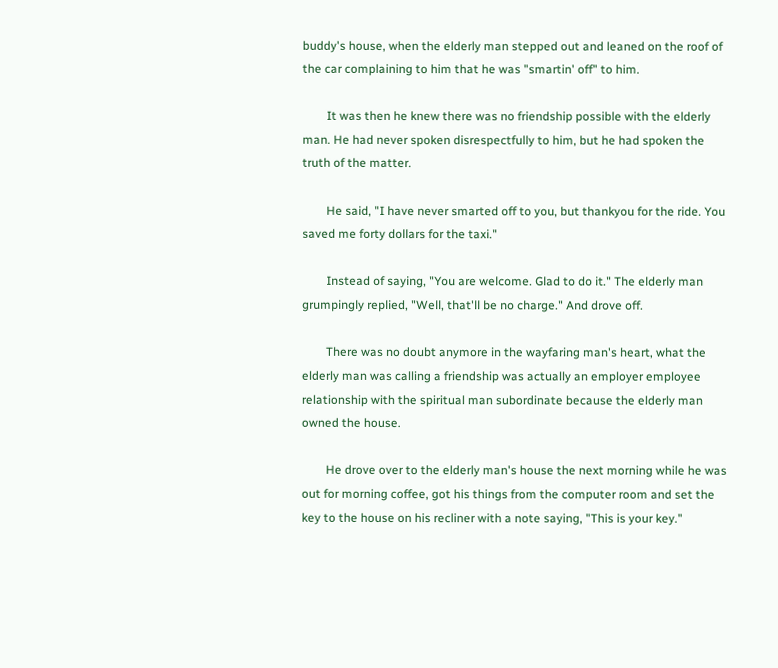buddy's house, when the elderly man stepped out and leaned on the roof of the car complaining to him that he was "smartin' off" to him.

        It was then he knew there was no friendship possible with the elderly man. He had never spoken disrespectfully to him, but he had spoken the truth of the matter.

        He said, "I have never smarted off to you, but thankyou for the ride. You saved me forty dollars for the taxi."

        Instead of saying, "You are welcome. Glad to do it." The elderly man grumpingly replied, "Well, that'll be no charge." And drove off.

        There was no doubt anymore in the wayfaring man's heart, what the elderly man was calling a friendship was actually an employer employee relationship with the spiritual man subordinate because the elderly man owned the house.

        He drove over to the elderly man's house the next morning while he was out for morning coffee, got his things from the computer room and set the key to the house on his recliner with a note saying, "This is your key."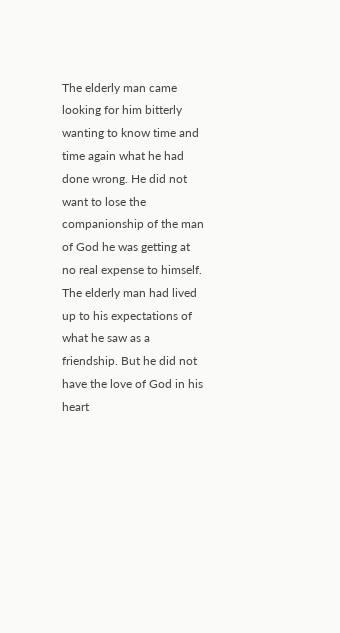The elderly man came looking for him bitterly wanting to know time and time again what he had done wrong. He did not want to lose the companionship of the man of God he was getting at no real expense to himself. The elderly man had lived up to his expectations of what he saw as a friendship. But he did not have the love of God in his heart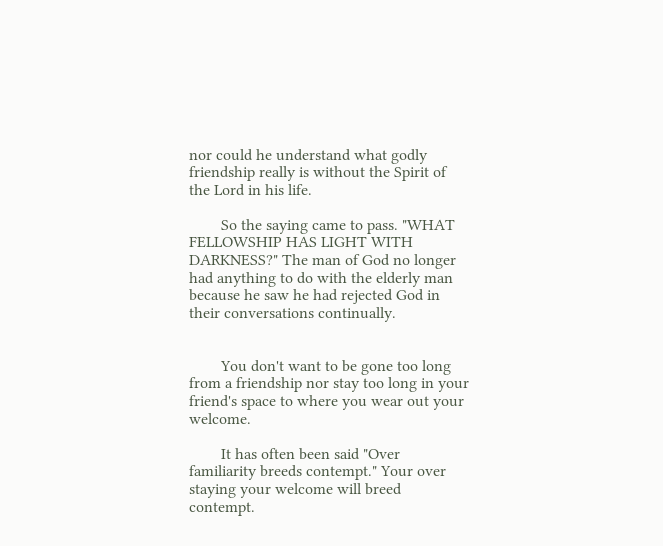nor could he understand what godly friendship really is without the Spirit of the Lord in his life.

        So the saying came to pass. "WHAT FELLOWSHIP HAS LIGHT WITH DARKNESS?" The man of God no longer had anything to do with the elderly man because he saw he had rejected God in their conversations continually.


        You don't want to be gone too long from a friendship nor stay too long in your friend's space to where you wear out your welcome.

        It has often been said "Over familiarity breeds contempt." Your over staying your welcome will breed contempt.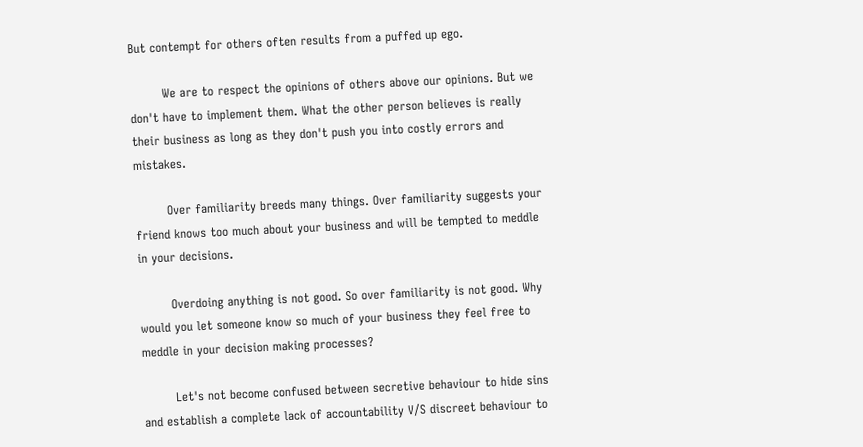But contempt for others often results from a puffed up ego.

        We are to respect the opinions of others above our opinions. But we don't have to implement them. What the other person believes is really their business as long as they don't push you into costly errors and mistakes.

        Over familiarity breeds many things. Over familiarity suggests your friend knows too much about your business and will be tempted to meddle in your decisions.

        Overdoing anything is not good. So over familiarity is not good. Why would you let someone know so much of your business they feel free to meddle in your decision making processes?

        Let's not become confused between secretive behaviour to hide sins and establish a complete lack of accountability V/S discreet behaviour to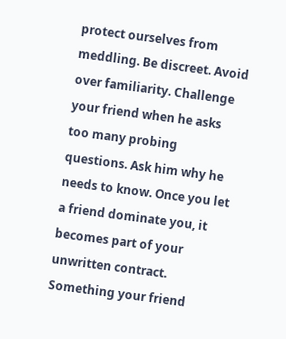protect ourselves from meddling. Be discreet. Avoid over familiarity. Challenge your friend when he asks too many probing questions. Ask him why he needs to know. Once you let a friend dominate you, it becomes part of your unwritten contract. Something your friend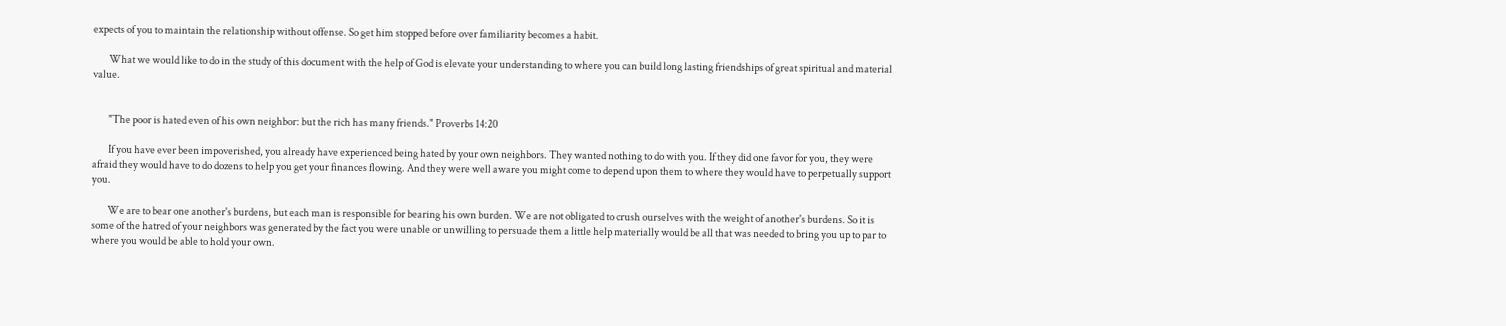expects of you to maintain the relationship without offense. So get him stopped before over familiarity becomes a habit.

        What we would like to do in the study of this document with the help of God is elevate your understanding to where you can build long lasting friendships of great spiritual and material value.


        "The poor is hated even of his own neighbor: but the rich has many friends." Proverbs 14:20

        If you have ever been impoverished, you already have experienced being hated by your own neighbors. They wanted nothing to do with you. If they did one favor for you, they were afraid they would have to do dozens to help you get your finances flowing. And they were well aware you might come to depend upon them to where they would have to perpetually support you.

        We are to bear one another's burdens, but each man is responsible for bearing his own burden. We are not obligated to crush ourselves with the weight of another's burdens. So it is some of the hatred of your neighbors was generated by the fact you were unable or unwilling to persuade them a little help materially would be all that was needed to bring you up to par to where you would be able to hold your own.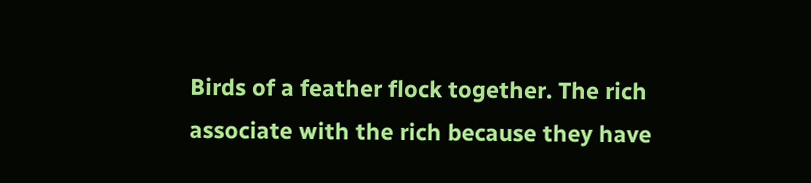Birds of a feather flock together. The rich associate with the rich because they have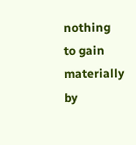nothing to gain materially by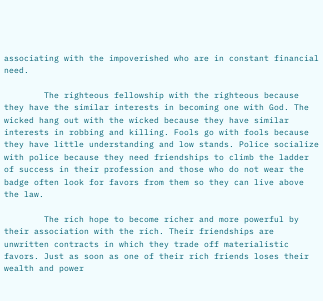associating with the impoverished who are in constant financial need.

        The righteous fellowship with the righteous because they have the similar interests in becoming one with God. The wicked hang out with the wicked because they have similar interests in robbing and killing. Fools go with fools because they have little understanding and low stands. Police socialize with police because they need friendships to climb the ladder of success in their profession and those who do not wear the badge often look for favors from them so they can live above the law.

        The rich hope to become richer and more powerful by their association with the rich. Their friendships are unwritten contracts in which they trade off materialistic favors. Just as soon as one of their rich friends loses their wealth and power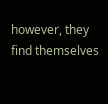however, they find themselves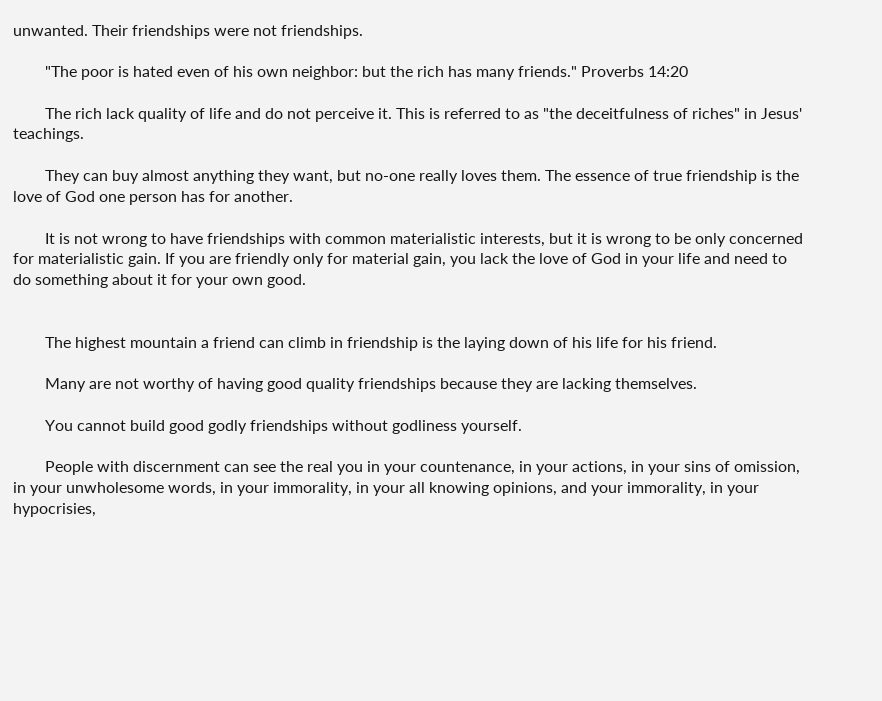unwanted. Their friendships were not friendships.

        "The poor is hated even of his own neighbor: but the rich has many friends." Proverbs 14:20

        The rich lack quality of life and do not perceive it. This is referred to as "the deceitfulness of riches" in Jesus' teachings.

        They can buy almost anything they want, but no-one really loves them. The essence of true friendship is the love of God one person has for another.

        It is not wrong to have friendships with common materialistic interests, but it is wrong to be only concerned for materialistic gain. If you are friendly only for material gain, you lack the love of God in your life and need to do something about it for your own good.


        The highest mountain a friend can climb in friendship is the laying down of his life for his friend.

        Many are not worthy of having good quality friendships because they are lacking themselves.

        You cannot build good godly friendships without godliness yourself.

        People with discernment can see the real you in your countenance, in your actions, in your sins of omission, in your unwholesome words, in your immorality, in your all knowing opinions, and your immorality, in your hypocrisies,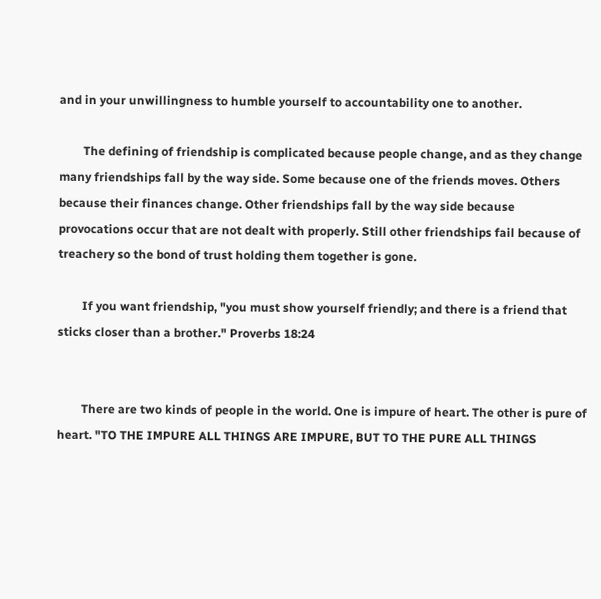and in your unwillingness to humble yourself to accountability one to another.

        The defining of friendship is complicated because people change, and as they change many friendships fall by the way side. Some because one of the friends moves. Others because their finances change. Other friendships fall by the way side because provocations occur that are not dealt with properly. Still other friendships fail because of treachery so the bond of trust holding them together is gone.

        If you want friendship, "you must show yourself friendly; and there is a friend that sticks closer than a brother." Proverbs 18:24


        There are two kinds of people in the world. One is impure of heart. The other is pure of heart. "TO THE IMPURE ALL THINGS ARE IMPURE, BUT TO THE PURE ALL THINGS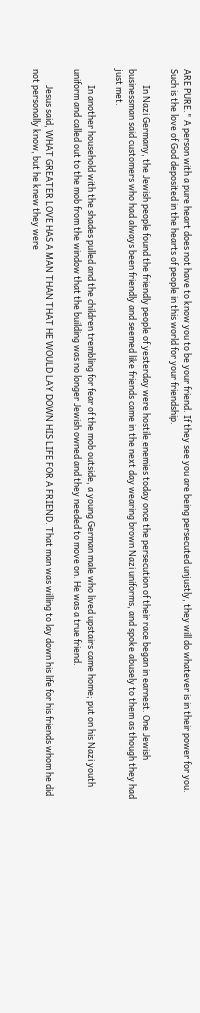ARE PURE." A person with a pure heart does not have to know you to be your friend. If they see you are being persecuted unjustly, they will do whatever is in their power for you. Such is the love of God deposited in the hearts of people in this world for your friendship.

        In Nazi Germany, the Jewish people found the friendly people of yesterday were hostile enemies today once the persecution of their race began in earnest. One Jewish businessman said customers who had always been friendly and seemed like friends came in the next day wearing brown Nazi uniforms, and spoke abusely to them as though they had just met.

        In another household with the shades pulled and the children trembling for fear of the mob outside, a young German male who lived upstairs came home; put on his Nazi youth uniform and called out to the mob from the window that the building was no longer Jewish owned and they needed to move on. He was a true friend.

        Jesus said, WHAT GREATER LOVE HAS A MAN THAN THAT HE WOULD LAY DOWN HIS LIFE FOR A FRIEND. That man was willing to lay down his life for his friends whom he did not personally know, but he knew they were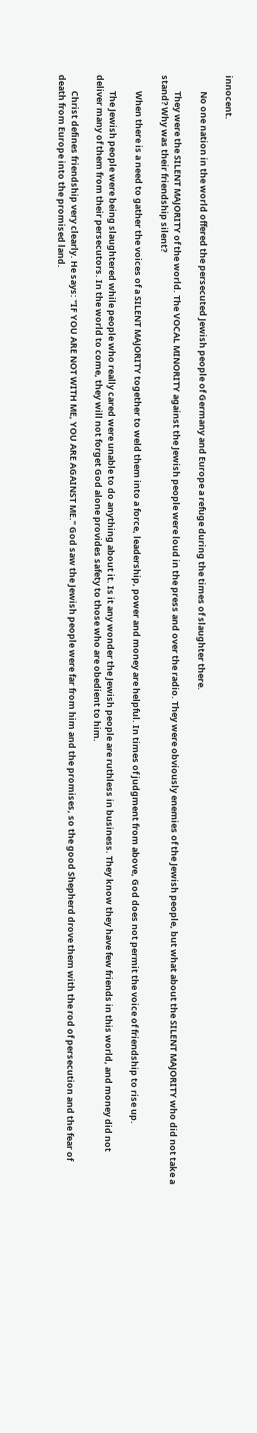innocent.

        No one nation in the world offered the persecuted Jewish people of Germany and Europe a refuge during the times of slaughter there.

        They were the SILENT MAJORITY of the world. The VOCAL MINORITY against the Jewish people were loud in the press and over the radio. They were obviously enemies of the Jewish people, but what about the SILENT MAJORITY who did not take a stand? Why was their friendship silent?

        When there is a need to gather the voices of a SILENT MAJORITY together to weld them into a force, leadership, power and money are helpful. In times of judgment from above, God does not permit the voice of friendship to rise up.

        The Jewish people were being slaughtered while people who really cared were unable to do anything about it. Is it any wonder the Jewish people are ruthless in business. They know they have few friends in this world, and money did not deliver many of them from their persecutors. In the world to come, they will not forget God alone provides safety to those who are obedient to him.

        Christ defines friendship very clearly. He says: "IF YOU ARE NOT WITH ME, YOU ARE AGAINST ME." God saw the Jewish people were far from him and the promises, so the good Shepherd drove them with the rod of persecution and the fear of death from Europe into the promised land.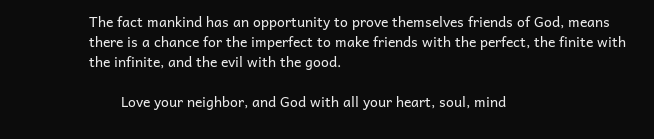The fact mankind has an opportunity to prove themselves friends of God, means there is a chance for the imperfect to make friends with the perfect, the finite with the infinite, and the evil with the good.

        Love your neighbor, and God with all your heart, soul, mind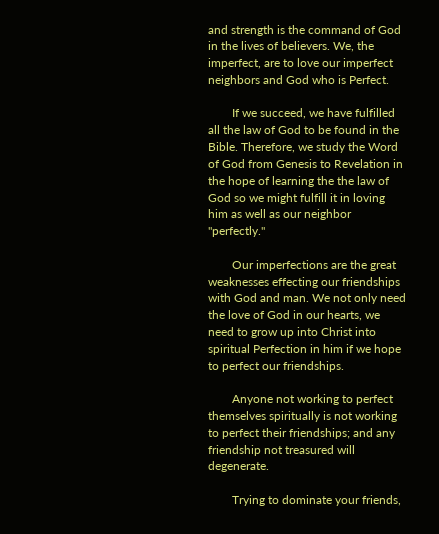and strength is the command of God in the lives of believers. We, the imperfect, are to love our imperfect neighbors and God who is Perfect.

        If we succeed, we have fulfilled all the law of God to be found in the Bible. Therefore, we study the Word of God from Genesis to Revelation in the hope of learning the the law of God so we might fulfill it in loving him as well as our neighbor "perfectly."

        Our imperfections are the great weaknesses effecting our friendships with God and man. We not only need the love of God in our hearts, we need to grow up into Christ into spiritual Perfection in him if we hope to perfect our friendships.

        Anyone not working to perfect themselves spiritually is not working to perfect their friendships; and any friendship not treasured will degenerate.

        Trying to dominate your friends,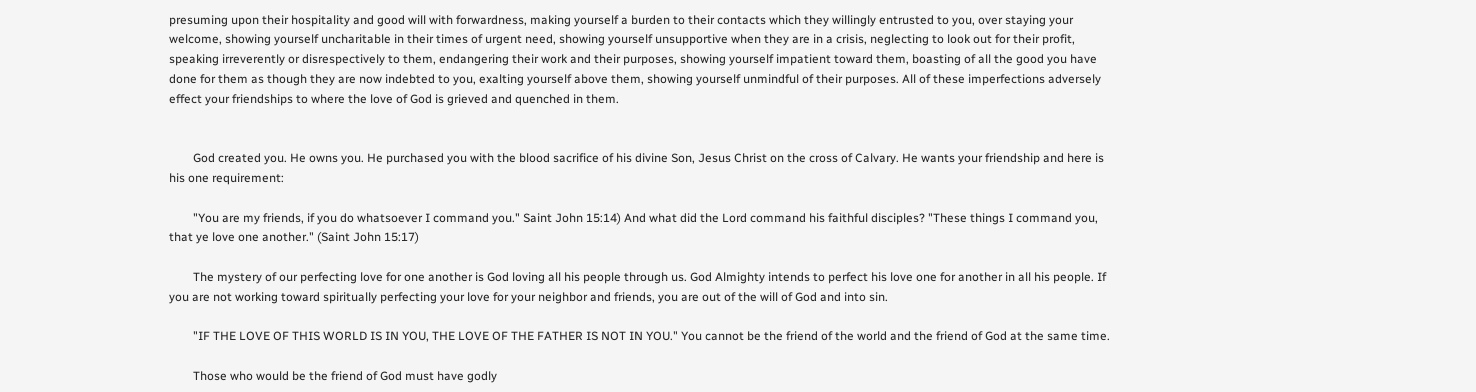presuming upon their hospitality and good will with forwardness, making yourself a burden to their contacts which they willingly entrusted to you, over staying your welcome, showing yourself uncharitable in their times of urgent need, showing yourself unsupportive when they are in a crisis, neglecting to look out for their profit, speaking irreverently or disrespectively to them, endangering their work and their purposes, showing yourself impatient toward them, boasting of all the good you have done for them as though they are now indebted to you, exalting yourself above them, showing yourself unmindful of their purposes. All of these imperfections adversely effect your friendships to where the love of God is grieved and quenched in them.


        God created you. He owns you. He purchased you with the blood sacrifice of his divine Son, Jesus Christ on the cross of Calvary. He wants your friendship and here is his one requirement:

        "You are my friends, if you do whatsoever I command you." Saint John 15:14) And what did the Lord command his faithful disciples? "These things I command you, that ye love one another." (Saint John 15:17)

        The mystery of our perfecting love for one another is God loving all his people through us. God Almighty intends to perfect his love one for another in all his people. If you are not working toward spiritually perfecting your love for your neighbor and friends, you are out of the will of God and into sin.

        "IF THE LOVE OF THIS WORLD IS IN YOU, THE LOVE OF THE FATHER IS NOT IN YOU." You cannot be the friend of the world and the friend of God at the same time.

        Those who would be the friend of God must have godly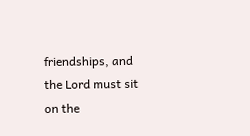friendships, and the Lord must sit on the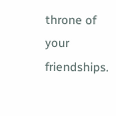throne of your friendships.